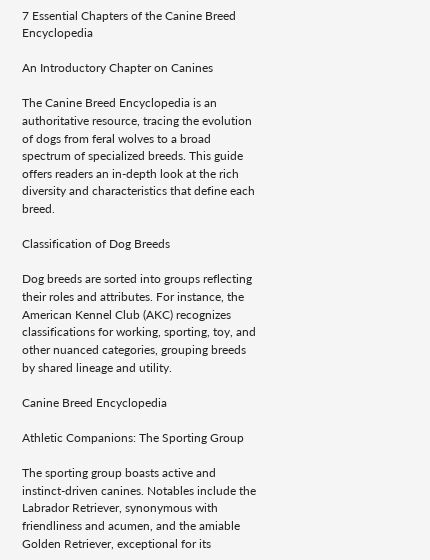7 Essential Chapters of the Canine Breed Encyclopedia

An Introductory Chapter on Canines

The Canine Breed Encyclopedia is an authoritative resource, tracing the evolution of dogs from feral wolves to a broad spectrum of specialized breeds. This guide offers readers an in-depth look at the rich diversity and characteristics that define each breed.

Classification of Dog Breeds

Dog breeds are sorted into groups reflecting their roles and attributes. For instance, the American Kennel Club (AKC) recognizes classifications for working, sporting, toy, and other nuanced categories, grouping breeds by shared lineage and utility.

Canine Breed Encyclopedia

Athletic Companions: The Sporting Group

The sporting group boasts active and instinct-driven canines. Notables include the Labrador Retriever, synonymous with friendliness and acumen, and the amiable Golden Retriever, exceptional for its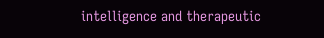intelligence and therapeutic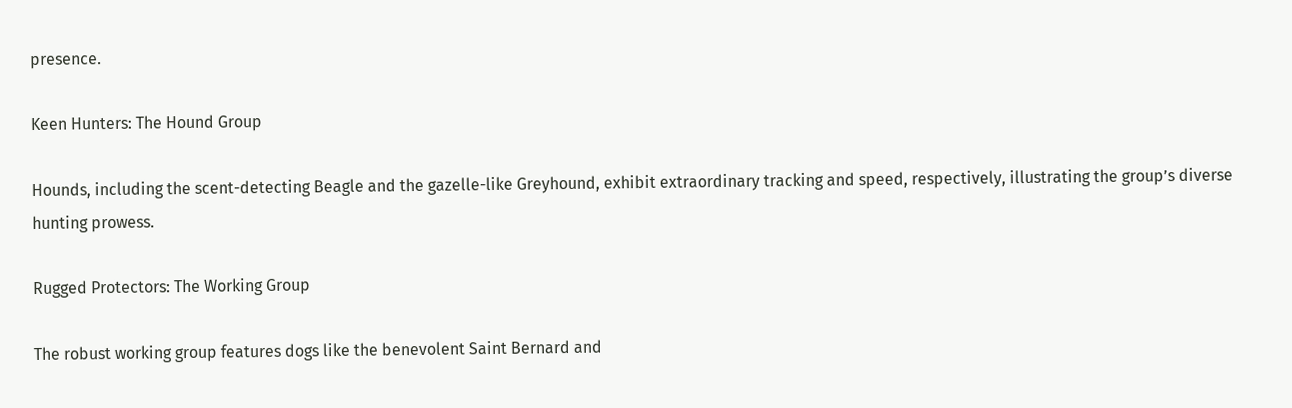presence.

Keen Hunters: The Hound Group

Hounds, including the scent-detecting Beagle and the gazelle-like Greyhound, exhibit extraordinary tracking and speed, respectively, illustrating the group’s diverse hunting prowess.

Rugged Protectors: The Working Group

The robust working group features dogs like the benevolent Saint Bernard and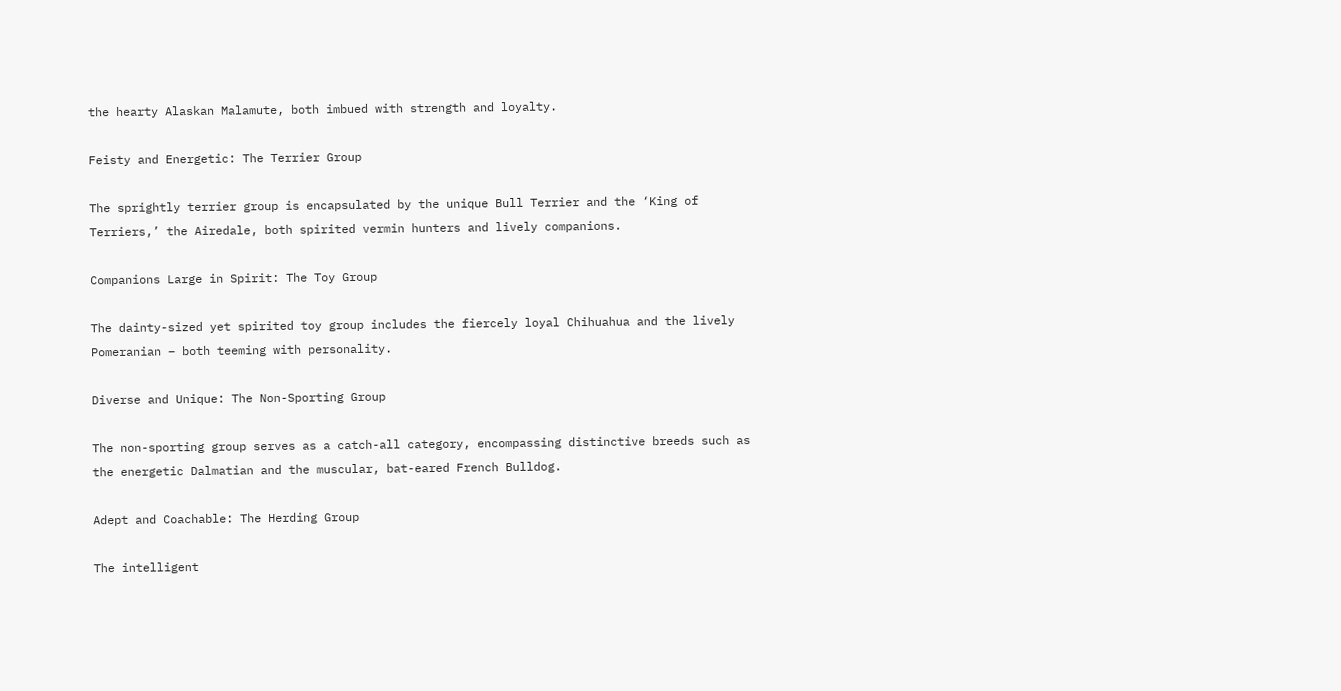the hearty Alaskan Malamute, both imbued with strength and loyalty.

Feisty and Energetic: The Terrier Group

The sprightly terrier group is encapsulated by the unique Bull Terrier and the ‘King of Terriers,’ the Airedale, both spirited vermin hunters and lively companions.

Companions Large in Spirit: The Toy Group

The dainty-sized yet spirited toy group includes the fiercely loyal Chihuahua and the lively Pomeranian – both teeming with personality.

Diverse and Unique: The Non-Sporting Group

The non-sporting group serves as a catch-all category, encompassing distinctive breeds such as the energetic Dalmatian and the muscular, bat-eared French Bulldog.

Adept and Coachable: The Herding Group

The intelligent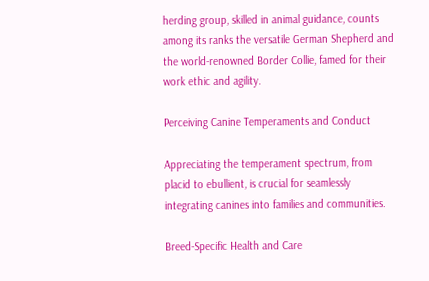herding group, skilled in animal guidance, counts among its ranks the versatile German Shepherd and the world-renowned Border Collie, famed for their work ethic and agility.

Perceiving Canine Temperaments and Conduct

Appreciating the temperament spectrum, from placid to ebullient, is crucial for seamlessly integrating canines into families and communities.

Breed-Specific Health and Care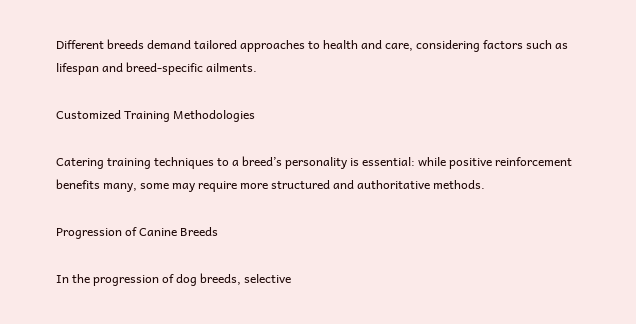Different breeds demand tailored approaches to health and care, considering factors such as lifespan and breed-specific ailments.

Customized Training Methodologies

Catering training techniques to a breed’s personality is essential: while positive reinforcement benefits many, some may require more structured and authoritative methods.

Progression of Canine Breeds

In the progression of dog breeds, selective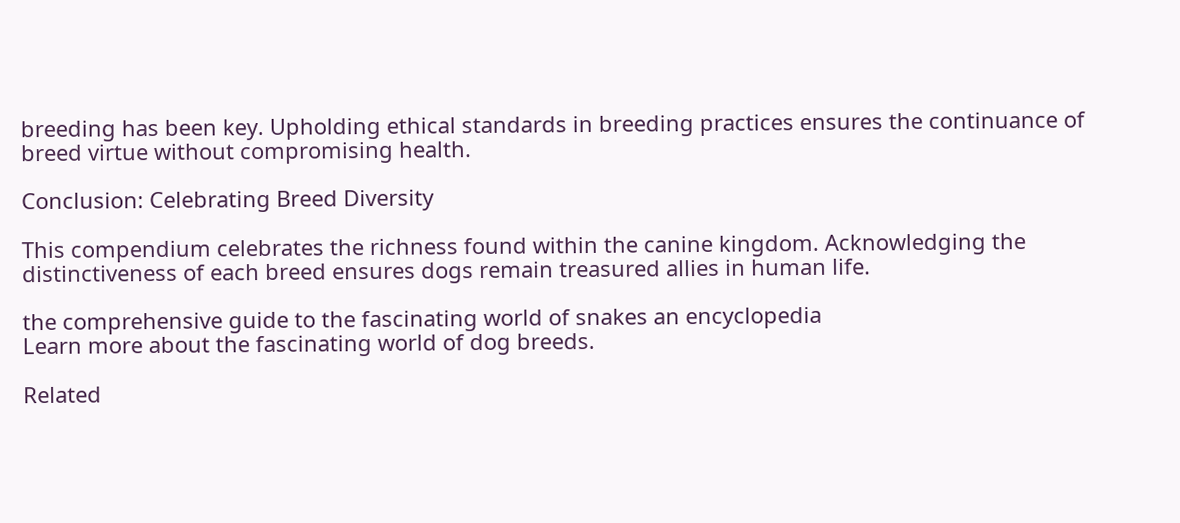breeding has been key. Upholding ethical standards in breeding practices ensures the continuance of breed virtue without compromising health.

Conclusion: Celebrating Breed Diversity

This compendium celebrates the richness found within the canine kingdom. Acknowledging the distinctiveness of each breed ensures dogs remain treasured allies in human life.

the comprehensive guide to the fascinating world of snakes an encyclopedia
Learn more about the fascinating world of dog breeds.

Related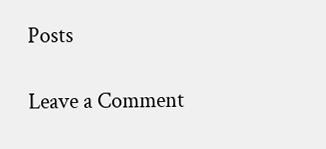Posts

Leave a Comment